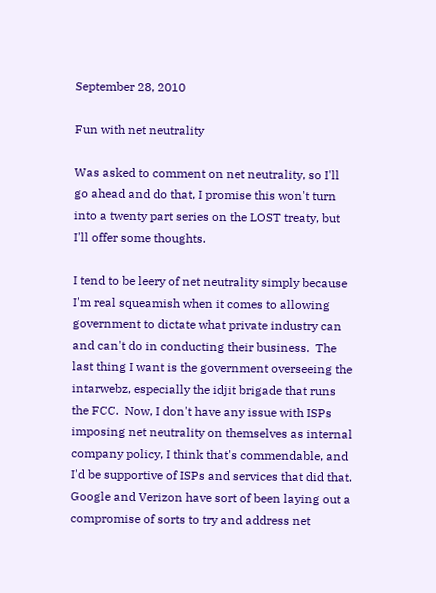September 28, 2010

Fun with net neutrality

Was asked to comment on net neutrality, so I'll go ahead and do that, I promise this won't turn into a twenty part series on the LOST treaty, but I'll offer some thoughts.

I tend to be leery of net neutrality simply because I'm real squeamish when it comes to allowing government to dictate what private industry can and can't do in conducting their business.  The last thing I want is the government overseeing the intarwebz, especially the idjit brigade that runs the FCC.  Now, I don't have any issue with ISPs imposing net neutrality on themselves as internal company policy, I think that's commendable, and I'd be supportive of ISPs and services that did that.  Google and Verizon have sort of been laying out a compromise of sorts to try and address net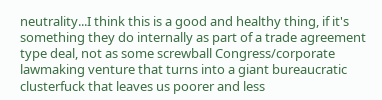neutrality...I think this is a good and healthy thing, if it's something they do internally as part of a trade agreement type deal, not as some screwball Congress/corporate lawmaking venture that turns into a giant bureaucratic clusterfuck that leaves us poorer and less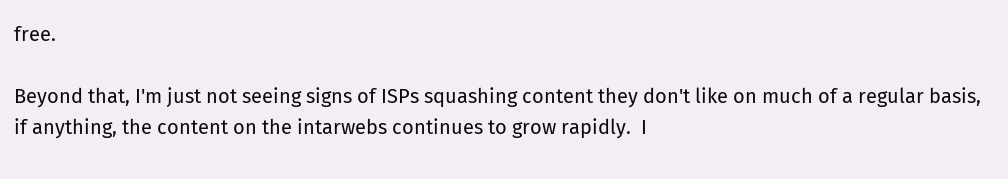free.

Beyond that, I'm just not seeing signs of ISPs squashing content they don't like on much of a regular basis, if anything, the content on the intarwebs continues to grow rapidly.  I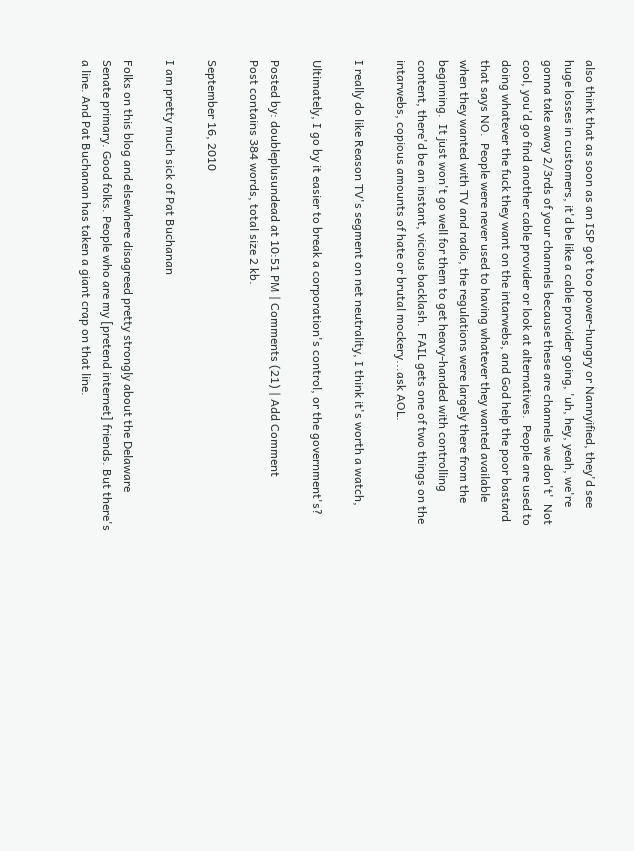also think that as soon as an ISP got too power-hungry or Nannyified, they'd see huge losses in customers, it'd be like a cable provider going, 'uh, hey, yeah, we're gonna take away 2/3rds of your channels because these are channels we don't'  Not cool, you'd go find another cable provider or look at alternatives.  People are used to doing whatever the fuck they want on the intarwebs, and God help the poor bastard that says NO.  People were never used to having whatever they wanted available when they wanted with TV and radio, the regulations were largely there from the beginning.  It just won't go well for them to get heavy-handed with controlling content, there'd be an instant, vicious backlash.  FAIL gets one of two things on the intarwebs, copious amounts of hate or brutal mockery...ask AOL.

I really do like Reason TV's segment on net neutrality, I think it's worth a watch,

Ultimately, I go by it easier to break a corporation's control, or the government's?

Posted by: doubleplusundead at 10:51 PM | Comments (21) | Add Comment
Post contains 384 words, total size 2 kb.

September 16, 2010

I am pretty much sick of Pat Buchanan

Folks on this blog and elsewhere disagreed pretty strongly about the Delaware Senate primary. Good folks. People who are my [pretend internet] friends. But there's a line. And Pat Buchanan has taken a giant crap on that line.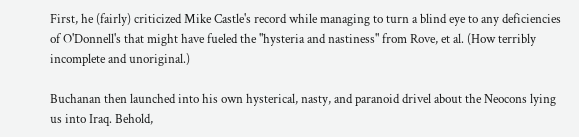First, he (fairly) criticized Mike Castle's record while managing to turn a blind eye to any deficiencies of O'Donnell's that might have fueled the "hysteria and nastiness" from Rove, et al. (How terribly incomplete and unoriginal.)

Buchanan then launched into his own hysterical, nasty, and paranoid drivel about the Neocons lying us into Iraq. Behold,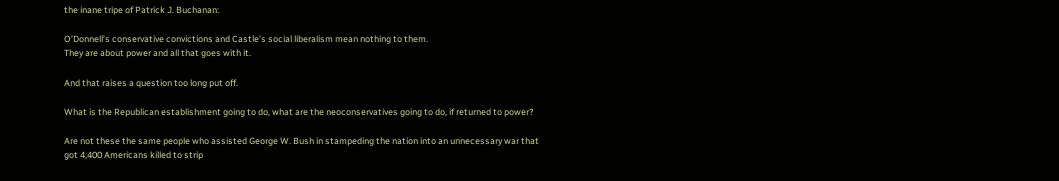the inane tripe of Patrick J. Buchanan:

O’Donnell’s conservative convictions and Castle’s social liberalism mean nothing to them.
They are about power and all that goes with it.

And that raises a question too long put off.

What is the Republican establishment going to do, what are the neoconservatives going to do, if returned to power?

Are not these the same people who assisted George W. Bush in stampeding the nation into an unnecessary war that got 4,400 Americans killed to strip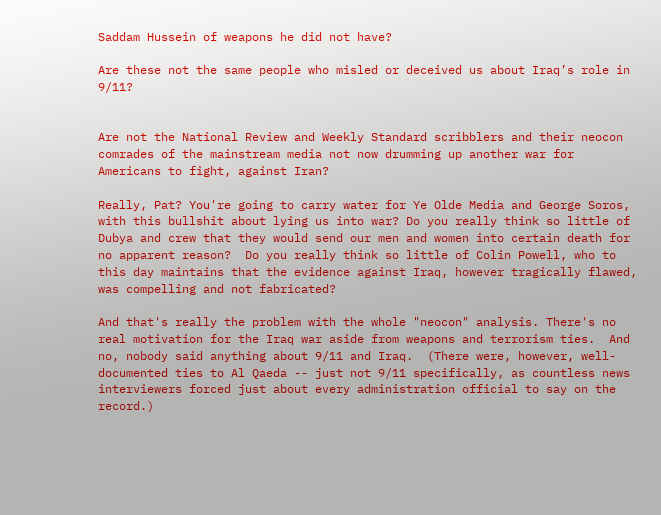Saddam Hussein of weapons he did not have?

Are these not the same people who misled or deceived us about Iraq’s role in 9/11?


Are not the National Review and Weekly Standard scribblers and their neocon comrades of the mainstream media not now drumming up another war for Americans to fight, against Iran?

Really, Pat? You're going to carry water for Ye Olde Media and George Soros, with this bullshit about lying us into war? Do you really think so little of Dubya and crew that they would send our men and women into certain death for no apparent reason?  Do you really think so little of Colin Powell, who to this day maintains that the evidence against Iraq, however tragically flawed, was compelling and not fabricated?

And that's really the problem with the whole "neocon" analysis. There's no real motivation for the Iraq war aside from weapons and terrorism ties.  And no, nobody said anything about 9/11 and Iraq.  (There were, however, well-documented ties to Al Qaeda -- just not 9/11 specifically, as countless news interviewers forced just about every administration official to say on the record.)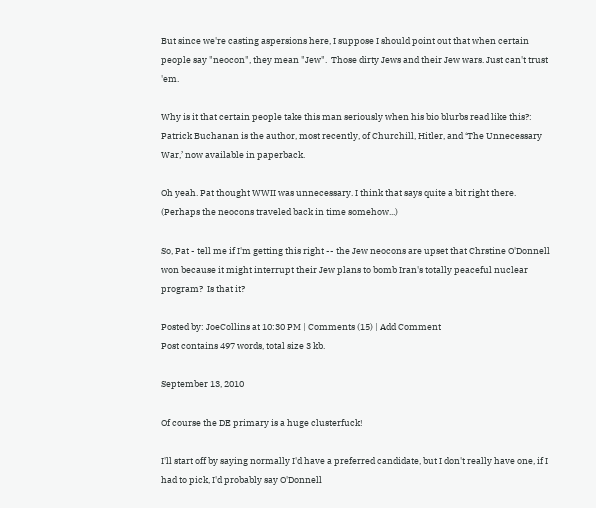But since we're casting aspersions here, I suppose I should point out that when certain people say "neocon", they mean "Jew".  Those dirty Jews and their Jew wars. Just can't trust 'em.

Why is it that certain people take this man seriously when his bio blurbs read like this?:
Patrick Buchanan is the author, most recently, of Churchill, Hitler, and ‘The Unnecessary War,’ now available in paperback.

Oh yeah. Pat thought WWII was unnecessary. I think that says quite a bit right there.  (Perhaps the neocons traveled back in time somehow...)

So, Pat - tell me if I'm getting this right -- the Jew neocons are upset that Chrstine O'Donnell won because it might interrupt their Jew plans to bomb Iran's totally peaceful nuclear program?  Is that it?

Posted by: JoeCollins at 10:30 PM | Comments (15) | Add Comment
Post contains 497 words, total size 3 kb.

September 13, 2010

Of course the DE primary is a huge clusterfuck!

I'll start off by saying normally I'd have a preferred candidate, but I don't really have one, if I had to pick, I'd probably say O'Donnell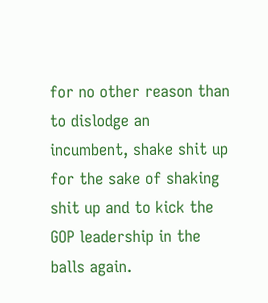for no other reason than to dislodge an incumbent, shake shit up for the sake of shaking shit up and to kick the GOP leadership in the balls again.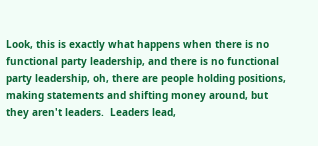Look, this is exactly what happens when there is no functional party leadership, and there is no functional party leadership, oh, there are people holding positions, making statements and shifting money around, but they aren't leaders.  Leaders lead,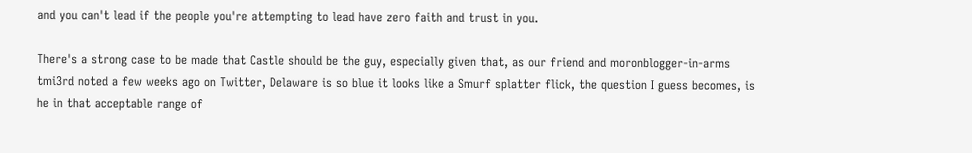and you can't lead if the people you're attempting to lead have zero faith and trust in you.

There's a strong case to be made that Castle should be the guy, especially given that, as our friend and moronblogger-in-arms tmi3rd noted a few weeks ago on Twitter, Delaware is so blue it looks like a Smurf splatter flick, the question I guess becomes, is he in that acceptable range of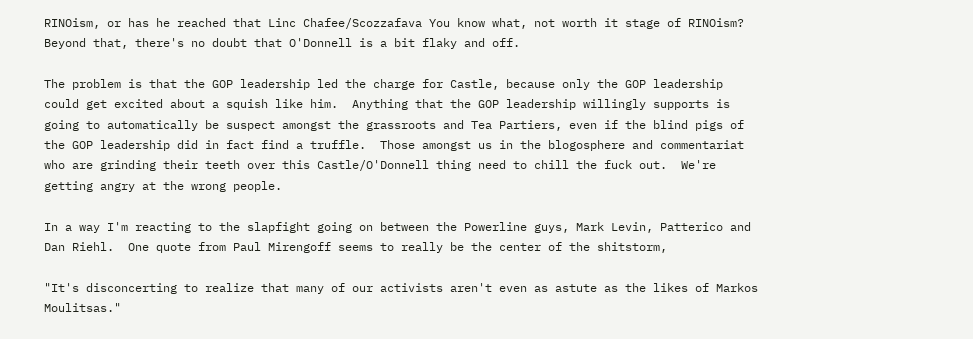RINOism, or has he reached that Linc Chafee/Scozzafava You know what, not worth it stage of RINOism?  Beyond that, there's no doubt that O'Donnell is a bit flaky and off.

The problem is that the GOP leadership led the charge for Castle, because only the GOP leadership could get excited about a squish like him.  Anything that the GOP leadership willingly supports is going to automatically be suspect amongst the grassroots and Tea Partiers, even if the blind pigs of the GOP leadership did in fact find a truffle.  Those amongst us in the blogosphere and commentariat who are grinding their teeth over this Castle/O'Donnell thing need to chill the fuck out.  We're getting angry at the wrong people.

In a way I'm reacting to the slapfight going on between the Powerline guys, Mark Levin, Patterico and Dan Riehl.  One quote from Paul Mirengoff seems to really be the center of the shitstorm,

"It's disconcerting to realize that many of our activists aren't even as astute as the likes of Markos Moulitsas."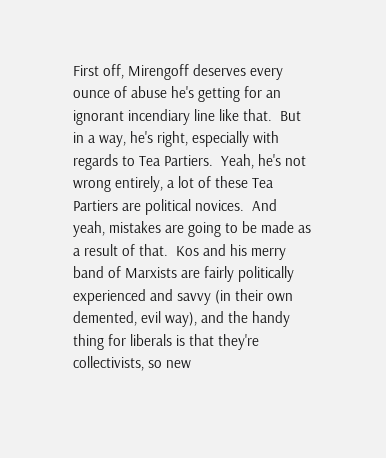First off, Mirengoff deserves every ounce of abuse he's getting for an ignorant incendiary line like that.  But in a way, he's right, especially with regards to Tea Partiers.  Yeah, he's not wrong entirely, a lot of these Tea Partiers are political novices.  And yeah, mistakes are going to be made as a result of that.  Kos and his merry band of Marxists are fairly politically experienced and savvy (in their own demented, evil way), and the handy thing for liberals is that they're collectivists, so new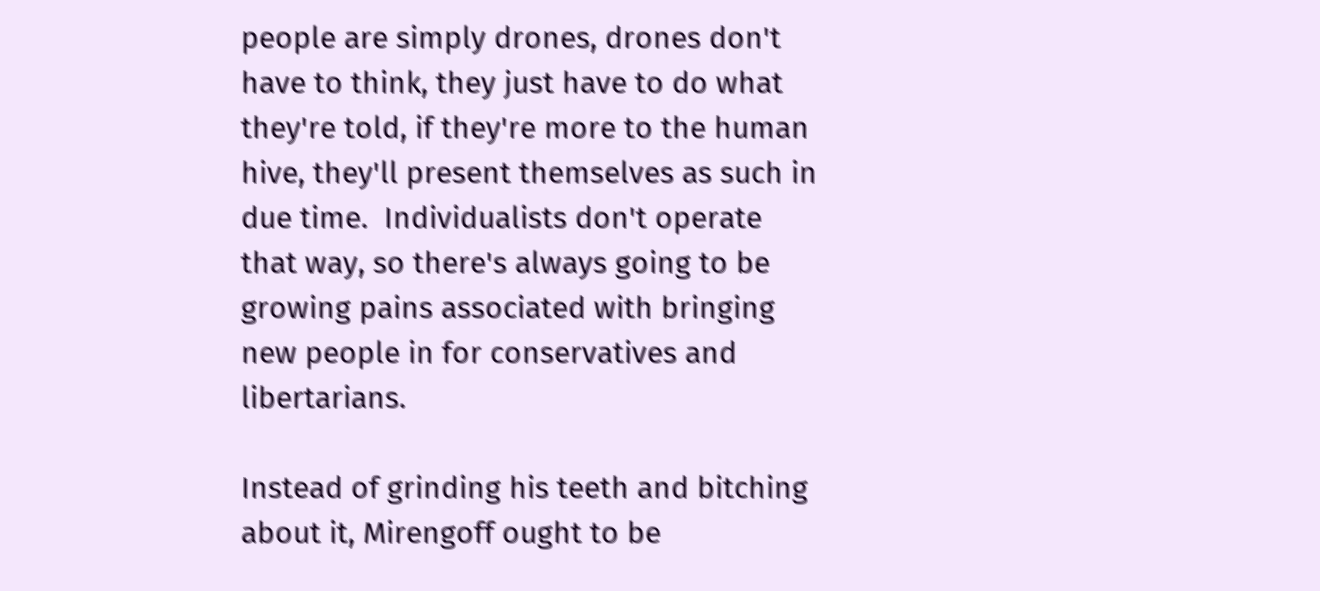people are simply drones, drones don't have to think, they just have to do what they're told, if they're more to the human hive, they'll present themselves as such in due time.  Individualists don't operate that way, so there's always going to be growing pains associated with bringing new people in for conservatives and libertarians.

Instead of grinding his teeth and bitching about it, Mirengoff ought to be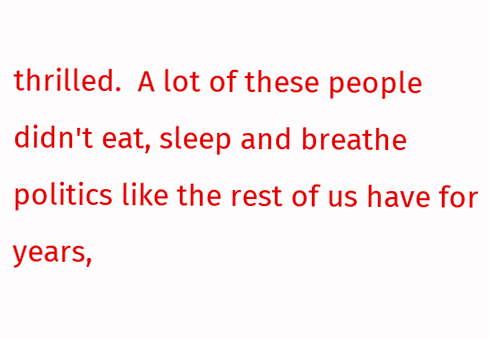thrilled.  A lot of these people didn't eat, sleep and breathe politics like the rest of us have for years,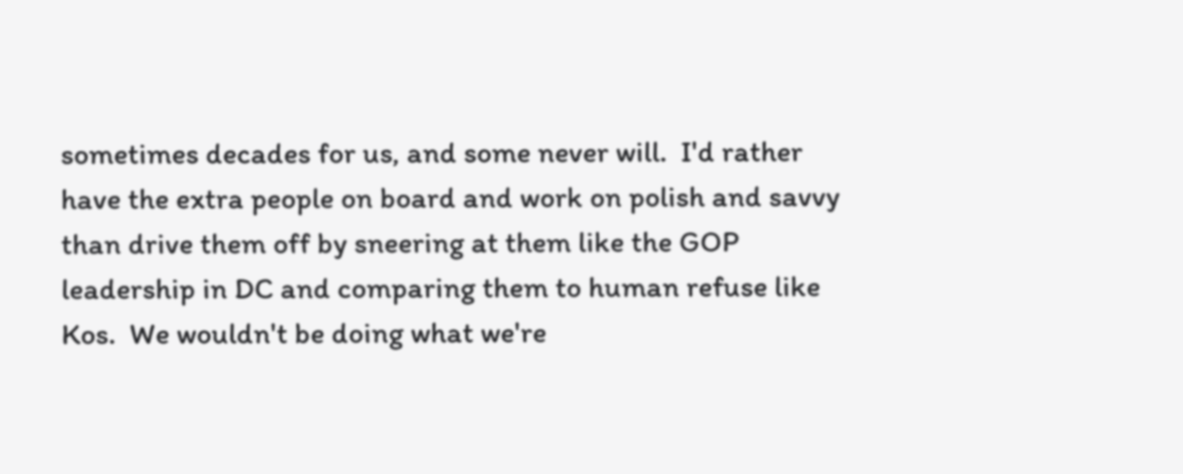sometimes decades for us, and some never will.  I'd rather have the extra people on board and work on polish and savvy than drive them off by sneering at them like the GOP leadership in DC and comparing them to human refuse like Kos.  We wouldn't be doing what we're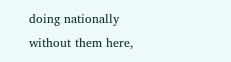doing nationally without them here,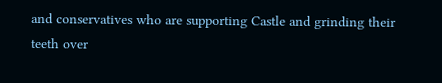and conservatives who are supporting Castle and grinding their teeth over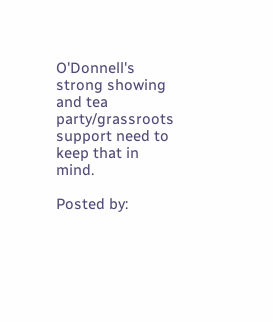O'Donnell's strong showing and tea party/grassroots support need to keep that in mind.

Posted by: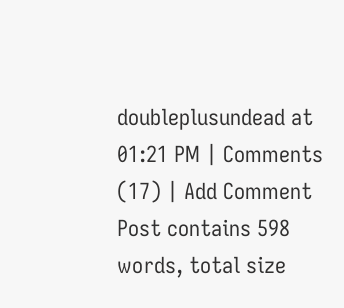doubleplusundead at 01:21 PM | Comments (17) | Add Comment
Post contains 598 words, total size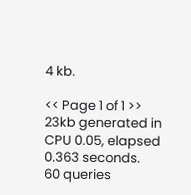4 kb.

<< Page 1 of 1 >>
23kb generated in CPU 0.05, elapsed 0.363 seconds.
60 queries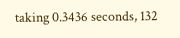taking 0.3436 seconds, 132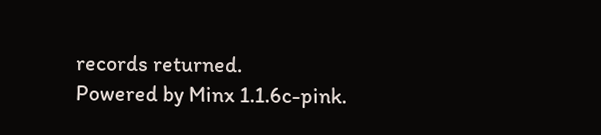records returned.
Powered by Minx 1.1.6c-pink.